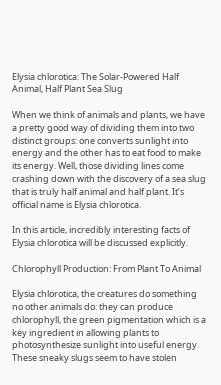Elysia chlorotica: The Solar-Powered Half Animal, Half Plant Sea Slug

When we think of animals and plants, we have a pretty good way of dividing them into two distinct groups: one converts sunlight into energy and the other has to eat food to make its energy. Well, those dividing lines come crashing down with the discovery of a sea slug that is truly half animal and half plant. It’s official name is Elysia chlorotica.

In this article, incredibly interesting facts of Elysia chlorotica will be discussed explicitly.

Chlorophyll Production: From Plant To Animal

Elysia chlorotica, the creatures do something no other animals do: they can produce chlorophyll, the green pigmentation which is a key ingredient in allowing plants to photosynthesize sunlight into useful energy. These sneaky slugs seem to have stolen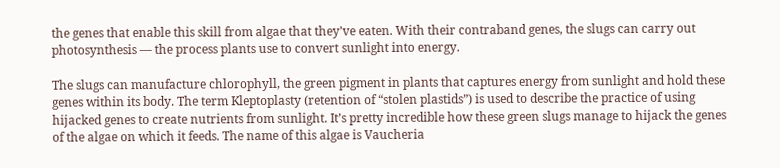the genes that enable this skill from algae that they’ve eaten. With their contraband genes, the slugs can carry out photosynthesis — the process plants use to convert sunlight into energy.

The slugs can manufacture chlorophyll, the green pigment in plants that captures energy from sunlight and hold these genes within its body. The term Kleptoplasty (retention of “stolen plastids”) is used to describe the practice of using hijacked genes to create nutrients from sunlight. It’s pretty incredible how these green slugs manage to hijack the genes of the algae on which it feeds. The name of this algae is Vaucheria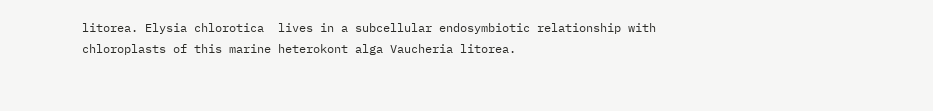litorea. Elysia chlorotica  lives in a subcellular endosymbiotic relationship with chloroplasts of this marine heterokont alga Vaucheria litorea.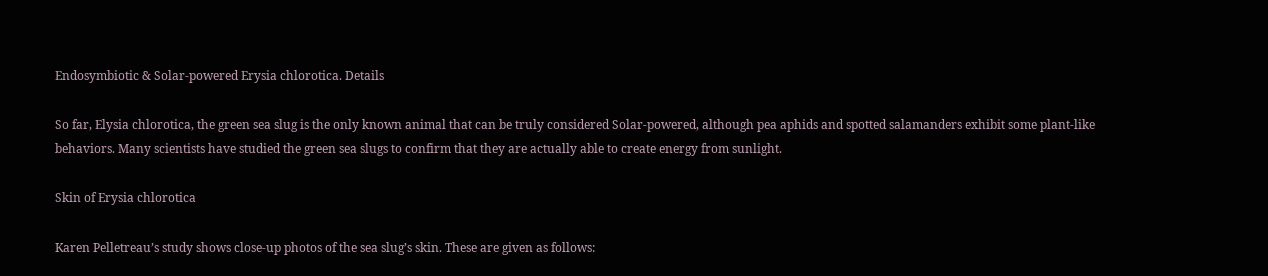Endosymbiotic & Solar-powered Erysia chlorotica. Details

So far, Elysia chlorotica, the green sea slug is the only known animal that can be truly considered Solar-powered, although pea aphids and spotted salamanders exhibit some plant-like behaviors. Many scientists have studied the green sea slugs to confirm that they are actually able to create energy from sunlight.

Skin of Erysia chlorotica

Karen Pelletreau’s study shows close-up photos of the sea slug’s skin. These are given as follows: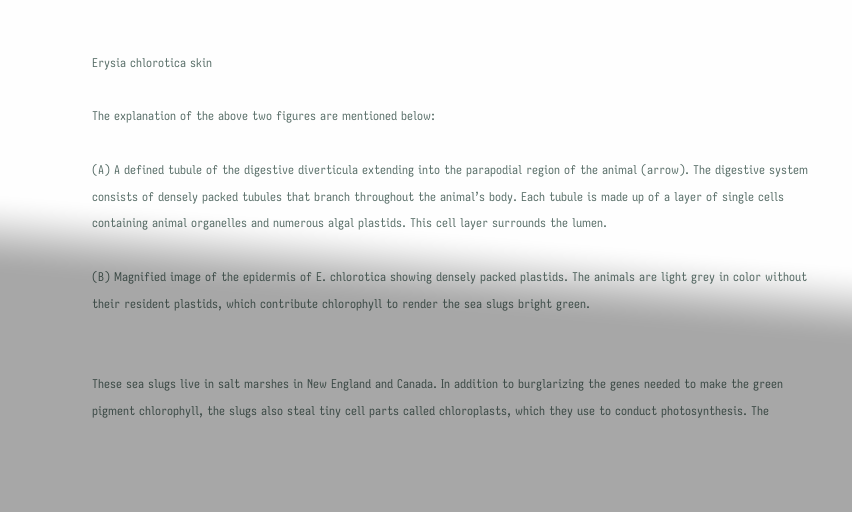Erysia chlorotica skin

The explanation of the above two figures are mentioned below:

(A) A defined tubule of the digestive diverticula extending into the parapodial region of the animal (arrow). The digestive system consists of densely packed tubules that branch throughout the animal’s body. Each tubule is made up of a layer of single cells containing animal organelles and numerous algal plastids. This cell layer surrounds the lumen.

(B) Magnified image of the epidermis of E. chlorotica showing densely packed plastids. The animals are light grey in color without their resident plastids, which contribute chlorophyll to render the sea slugs bright green.


These sea slugs live in salt marshes in New England and Canada. In addition to burglarizing the genes needed to make the green pigment chlorophyll, the slugs also steal tiny cell parts called chloroplasts, which they use to conduct photosynthesis. The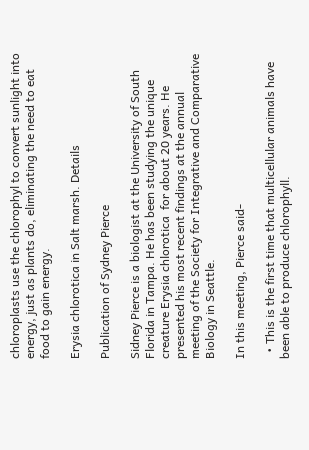chloroplasts use the chlorophyl to convert sunlight into energy, just as plants do, eliminating the need to eat food to gain energy.

Erysia chlorotica in Salt marsh. Details

Publication of Sydney Pierce

Sidney Pierce is a biologist at the University of South Florida in Tampa. He has been studying the unique creature Erysia chlorotica  for about 20 years. He presented his most recent findings at the annual meeting of the Society for Integrative and Comparative Biology in Seattle.

In this meeting, Pierce said-

  • This is the first time that multicellular animals have been able to produce chlorophyll.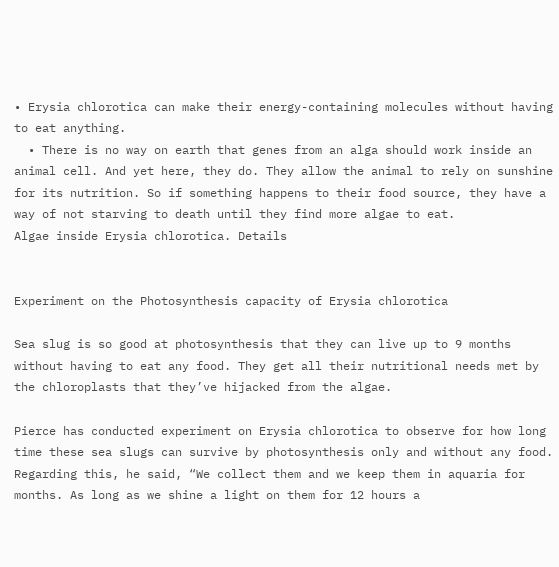• Erysia chlorotica can make their energy-containing molecules without having to eat anything.
  • There is no way on earth that genes from an alga should work inside an animal cell. And yet here, they do. They allow the animal to rely on sunshine for its nutrition. So if something happens to their food source, they have a way of not starving to death until they find more algae to eat.
Algae inside Erysia chlorotica. Details


Experiment on the Photosynthesis capacity of Erysia chlorotica

Sea slug is so good at photosynthesis that they can live up to 9 months without having to eat any food. They get all their nutritional needs met by the chloroplasts that they’ve hijacked from the algae.

Pierce has conducted experiment on Erysia chlorotica to observe for how long time these sea slugs can survive by photosynthesis only and without any food. Regarding this, he said, “We collect them and we keep them in aquaria for months. As long as we shine a light on them for 12 hours a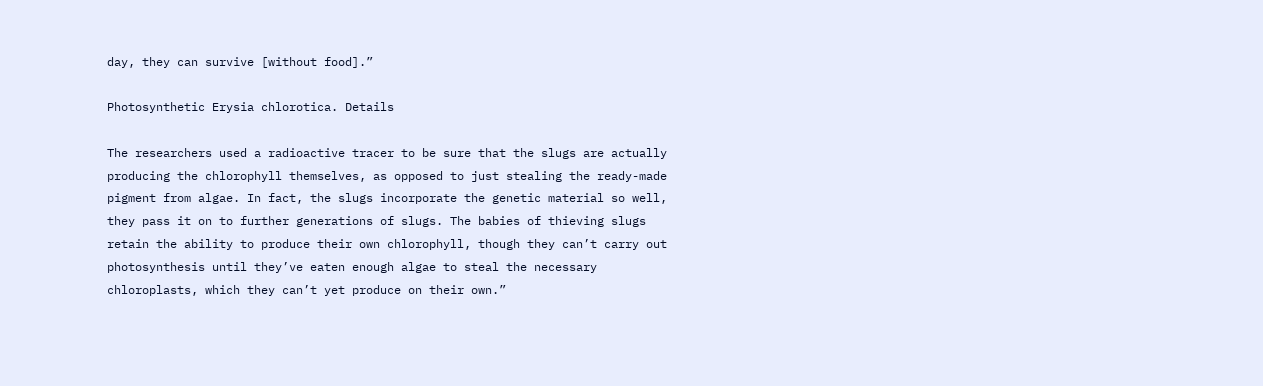day, they can survive [without food].”

Photosynthetic Erysia chlorotica. Details

The researchers used a radioactive tracer to be sure that the slugs are actually producing the chlorophyll themselves, as opposed to just stealing the ready-made pigment from algae. In fact, the slugs incorporate the genetic material so well, they pass it on to further generations of slugs. The babies of thieving slugs retain the ability to produce their own chlorophyll, though they can’t carry out photosynthesis until they’ve eaten enough algae to steal the necessary chloroplasts, which they can’t yet produce on their own.”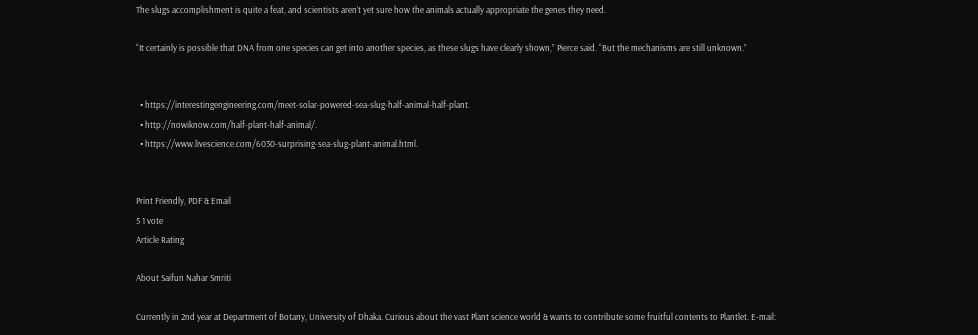The slugs accomplishment is quite a feat, and scientists aren’t yet sure how the animals actually appropriate the genes they need.

“It certainly is possible that DNA from one species can get into another species, as these slugs have clearly shown,” Pierce said. “But the mechanisms are still unknown.”


  • https://interestingengineering.com/meet-solar-powered-sea-slug-half-animal-half-plant.
  • http://nowiknow.com/half-plant-half-animal/.
  • https://www.livescience.com/6030-surprising-sea-slug-plant-animal.html.


Print Friendly, PDF & Email
5 1 vote
Article Rating

About Saifun Nahar Smriti

Currently in 2nd year at Department of Botany, University of Dhaka. Curious about the vast Plant science world & wants to contribute some fruitful contents to Plantlet. E-mail: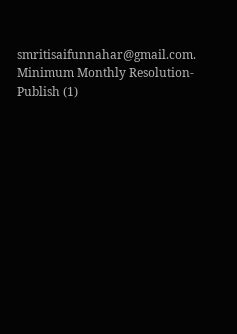smritisaifunnahar@gmail.com. Minimum Monthly Resolution- Publish (1)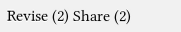Revise (2) Share (2)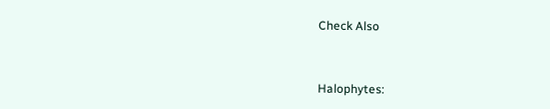Check Also


Halophytes: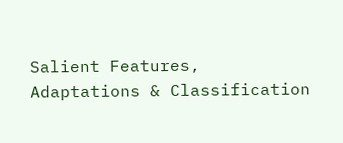Salient Features, Adaptations & Classification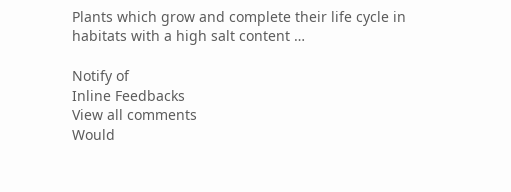Plants which grow and complete their life cycle in habitats with a high salt content …

Notify of
Inline Feedbacks
View all comments
Would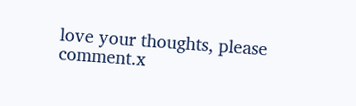love your thoughts, please comment.x